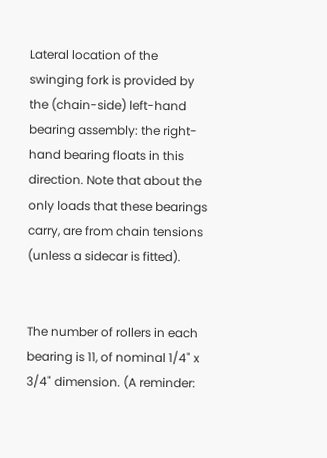Lateral location of the swinging fork is provided by the (chain-side) left-hand bearing assembly: the right-hand bearing floats in this direction. Note that about the only loads that these bearings carry, are from chain tensions (unless a sidecar is fitted).


The number of rollers in each bearing is 11, of nominal 1/4" x 3/4" dimension. (A reminder: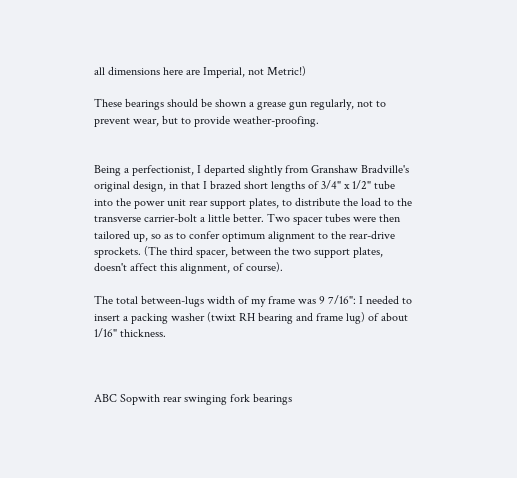all dimensions here are Imperial, not Metric!)

These bearings should be shown a grease gun regularly, not to prevent wear, but to provide weather-proofing.


Being a perfectionist, I departed slightly from Granshaw Bradville's original design, in that I brazed short lengths of 3/4" x 1/2" tube into the power unit rear support plates, to distribute the load to the transverse carrier-bolt a little better. Two spacer tubes were then tailored up, so as to confer optimum alignment to the rear-drive sprockets. (The third spacer, between the two support plates, doesn't affect this alignment, of course).

The total between-lugs width of my frame was 9 7/16": I needed to insert a packing washer (twixt RH bearing and frame lug) of about 1/16" thickness.



ABC Sopwith rear swinging fork bearings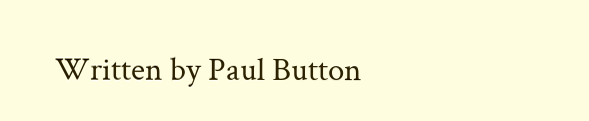Written by Paul Button